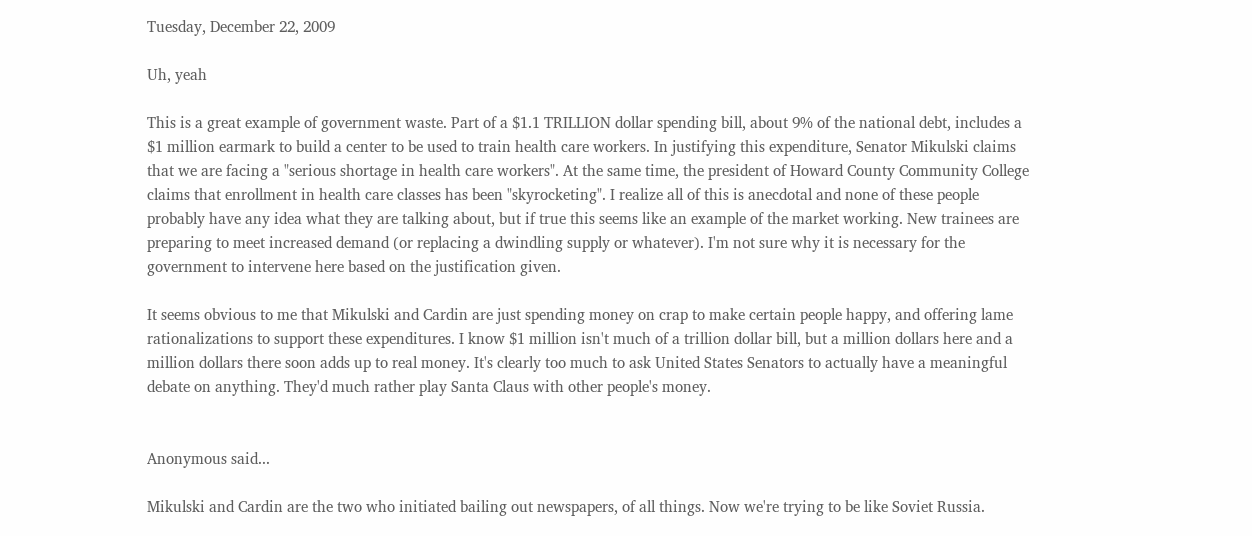Tuesday, December 22, 2009

Uh, yeah

This is a great example of government waste. Part of a $1.1 TRILLION dollar spending bill, about 9% of the national debt, includes a $1 million earmark to build a center to be used to train health care workers. In justifying this expenditure, Senator Mikulski claims that we are facing a "serious shortage in health care workers". At the same time, the president of Howard County Community College claims that enrollment in health care classes has been "skyrocketing". I realize all of this is anecdotal and none of these people probably have any idea what they are talking about, but if true this seems like an example of the market working. New trainees are preparing to meet increased demand (or replacing a dwindling supply or whatever). I'm not sure why it is necessary for the government to intervene here based on the justification given.

It seems obvious to me that Mikulski and Cardin are just spending money on crap to make certain people happy, and offering lame rationalizations to support these expenditures. I know $1 million isn't much of a trillion dollar bill, but a million dollars here and a million dollars there soon adds up to real money. It's clearly too much to ask United States Senators to actually have a meaningful debate on anything. They'd much rather play Santa Claus with other people's money.


Anonymous said...

Mikulski and Cardin are the two who initiated bailing out newspapers, of all things. Now we're trying to be like Soviet Russia.